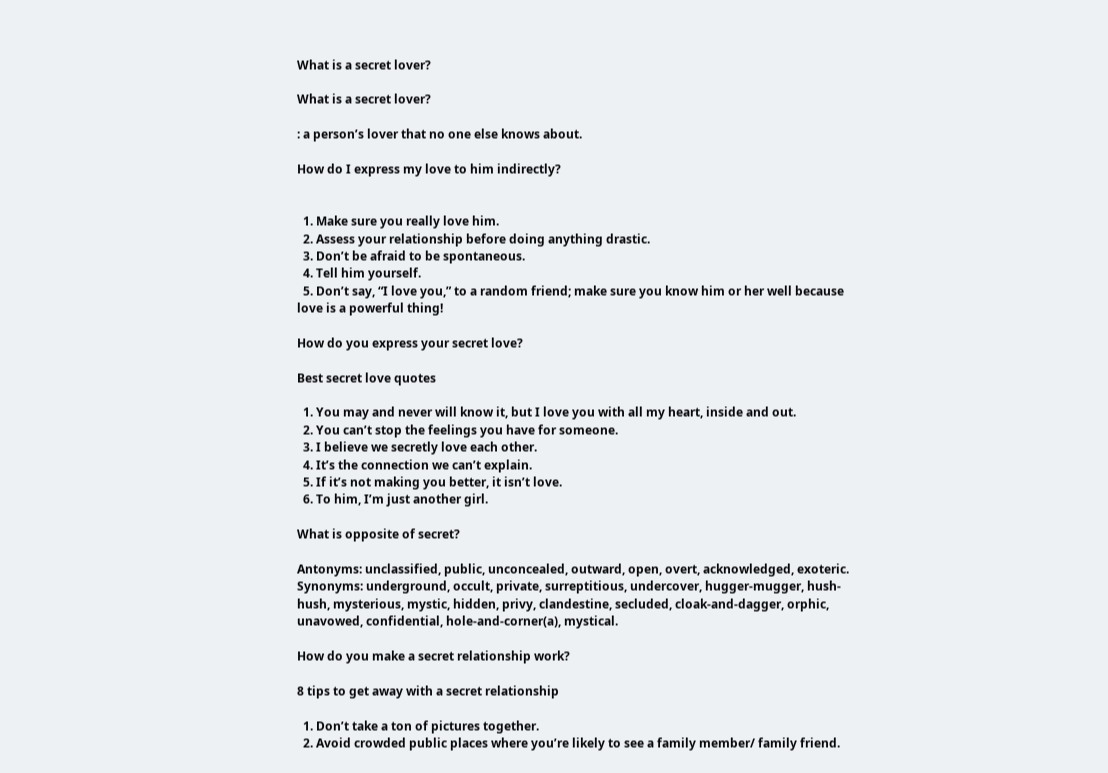What is a secret lover?

What is a secret lover?

: a person’s lover that no one else knows about.

How do I express my love to him indirectly?


  1. Make sure you really love him.
  2. Assess your relationship before doing anything drastic.
  3. Don’t be afraid to be spontaneous.
  4. Tell him yourself.
  5. Don’t say, “I love you,” to a random friend; make sure you know him or her well because love is a powerful thing!

How do you express your secret love?

Best secret love quotes

  1. You may and never will know it, but I love you with all my heart, inside and out.
  2. You can’t stop the feelings you have for someone.
  3. I believe we secretly love each other.
  4. It’s the connection we can’t explain.
  5. If it’s not making you better, it isn’t love.
  6. To him, I’m just another girl.

What is opposite of secret?

Antonyms: unclassified, public, unconcealed, outward, open, overt, acknowledged, exoteric. Synonyms: underground, occult, private, surreptitious, undercover, hugger-mugger, hush-hush, mysterious, mystic, hidden, privy, clandestine, secluded, cloak-and-dagger, orphic, unavowed, confidential, hole-and-corner(a), mystical.

How do you make a secret relationship work?

8 tips to get away with a secret relationship

  1. Don’t take a ton of pictures together.
  2. Avoid crowded public places where you’re likely to see a family member/ family friend.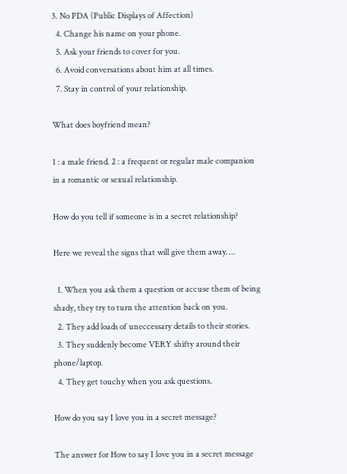3. No PDA (Public Displays of Affection)
  4. Change his name on your phone.
  5. Ask your friends to cover for you.
  6. Avoid conversations about him at all times.
  7. Stay in control of your relationship.

What does boyfriend mean?

1 : a male friend. 2 : a frequent or regular male companion in a romantic or sexual relationship.

How do you tell if someone is in a secret relationship?

Here we reveal the signs that will give them away….

  1. When you ask them a question or accuse them of being shady, they try to turn the attention back on you.
  2. They add loads of uneccessary details to their stories.
  3. They suddenly become VERY shifty around their phone/laptop.
  4. They get touchy when you ask questions.

How do you say I love you in a secret message?

The answer for How to say I love you in a secret message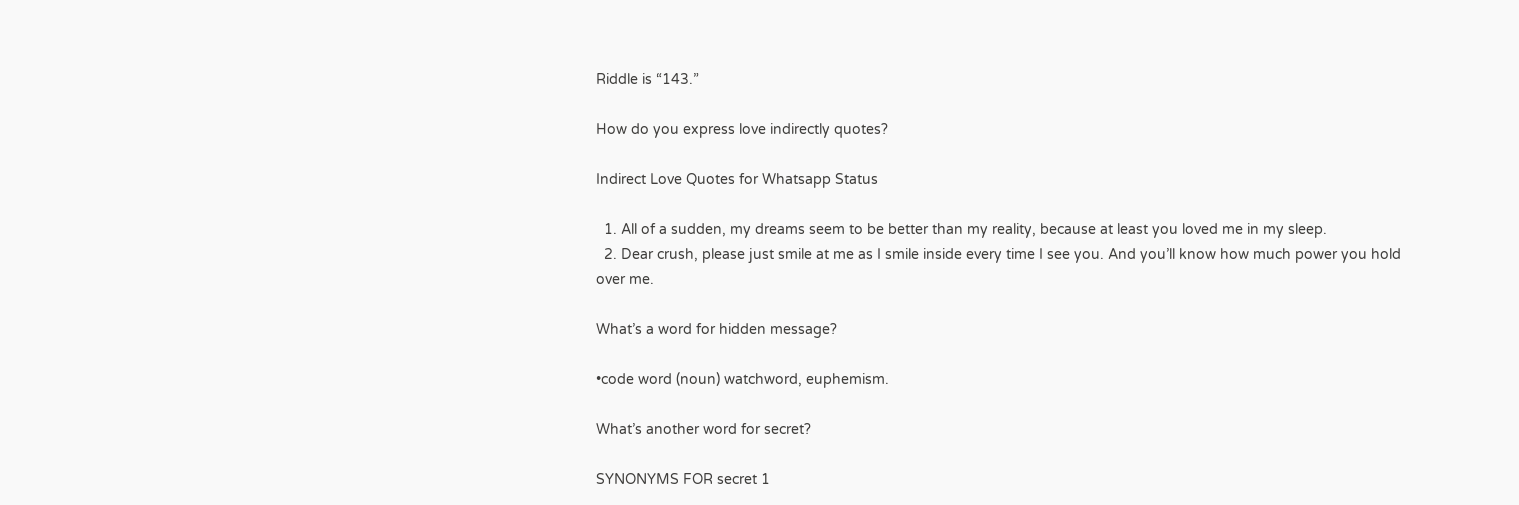Riddle is “143.”

How do you express love indirectly quotes?

Indirect Love Quotes for Whatsapp Status

  1. All of a sudden, my dreams seem to be better than my reality, because at least you loved me in my sleep.
  2. Dear crush, please just smile at me as I smile inside every time I see you. And you’ll know how much power you hold over me.

What’s a word for hidden message?

•code word (noun) watchword, euphemism.

What’s another word for secret?

SYNONYMS FOR secret 1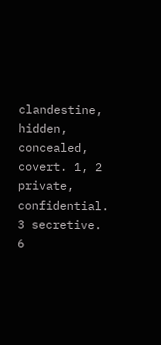clandestine, hidden, concealed, covert. 1, 2 private, confidential. 3 secretive. 6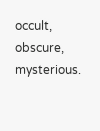occult, obscure, mysterious.